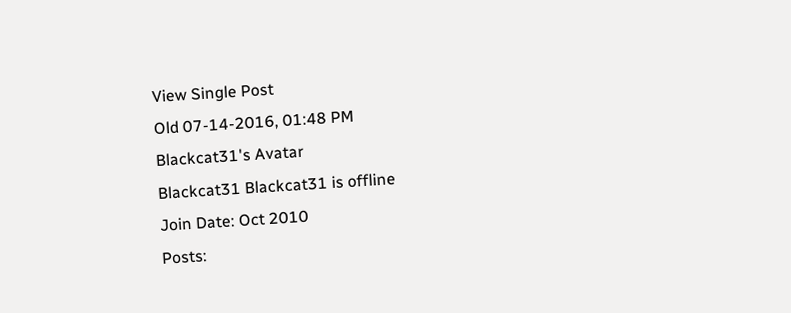View Single Post
Old 07-14-2016, 01:48 PM
Blackcat31's Avatar
Blackcat31 Blackcat31 is offline
Join Date: Oct 2010
Posts: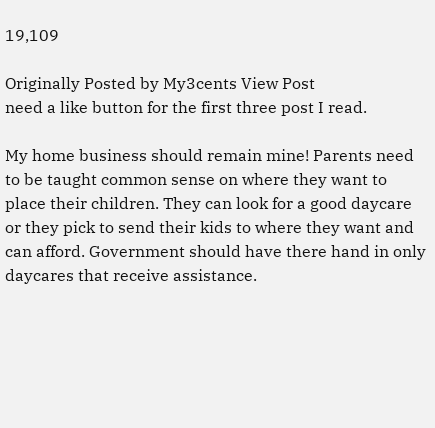19,109

Originally Posted by My3cents View Post
need a like button for the first three post I read.

My home business should remain mine! Parents need to be taught common sense on where they want to place their children. They can look for a good daycare or they pick to send their kids to where they want and can afford. Government should have there hand in only daycares that receive assistance.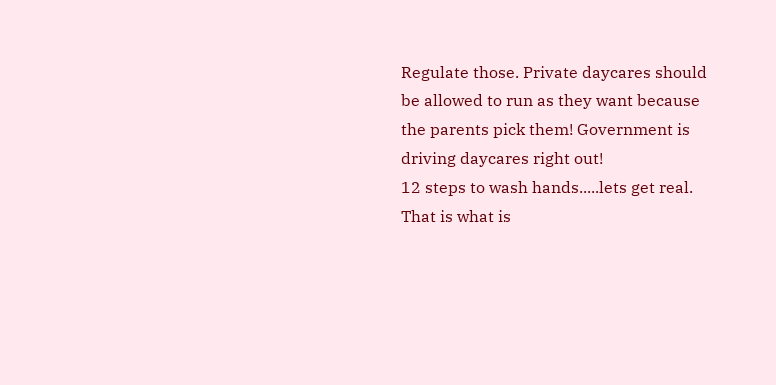Regulate those. Private daycares should be allowed to run as they want because the parents pick them! Government is driving daycares right out!
12 steps to wash hands.....lets get real.
That is what is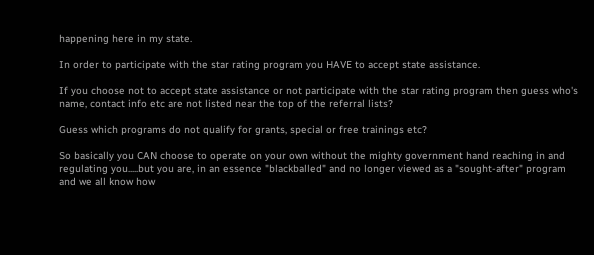happening here in my state.

In order to participate with the star rating program you HAVE to accept state assistance.

If you choose not to accept state assistance or not participate with the star rating program then guess who's name, contact info etc are not listed near the top of the referral lists?

Guess which programs do not qualify for grants, special or free trainings etc?

So basically you CAN choose to operate on your own without the mighty government hand reaching in and regulating you.....but you are, in an essence "blackballed" and no longer viewed as a "sought-after" program and we all know how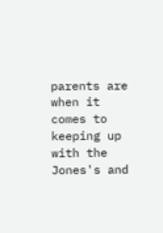parents are when it comes to keeping up with the Jones's and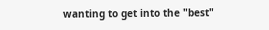wanting to get into the "best"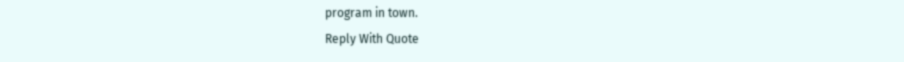program in town.
Reply With Quote